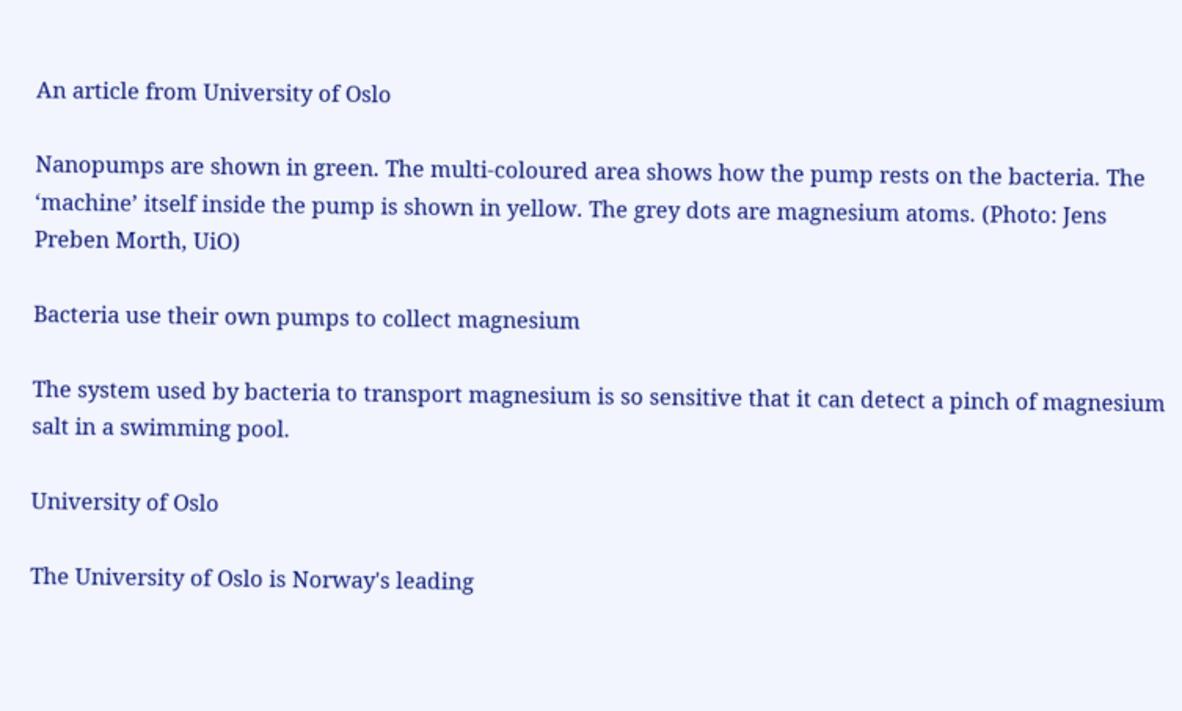An article from University of Oslo

Nanopumps are shown in green. The multi-coloured area shows how the pump rests on the bacteria. The ‘machine’ itself inside the pump is shown in yellow. The grey dots are magnesium atoms. (Photo: Jens Preben Morth, UiO)

Bacteria use their own pumps to collect magnesium

The system used by bacteria to transport magnesium is so sensitive that it can detect a pinch of magnesium salt in a swimming pool.

University of Oslo

The University of Oslo is Norway's leading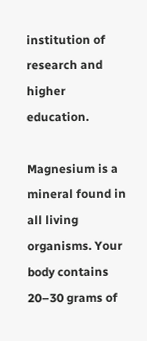institution of research and higher education.

Magnesium is a mineral found in all living organisms. Your body contains 20–30 grams of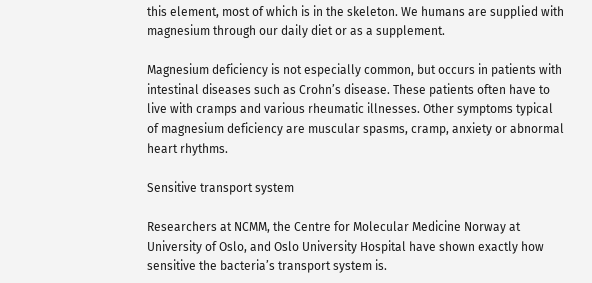this element, most of which is in the skeleton. We humans are supplied with magnesium through our daily diet or as a supplement.

Magnesium deficiency is not especially common, but occurs in patients with intestinal diseases such as Crohn’s disease. These patients often have to live with cramps and various rheumatic illnesses. Other symptoms typical of magnesium deficiency are muscular spasms, cramp, anxiety or abnormal heart rhythms.

Sensitive transport system

Researchers at NCMM, the Centre for Molecular Medicine Norway at University of Oslo, and Oslo University Hospital have shown exactly how sensitive the bacteria’s transport system is.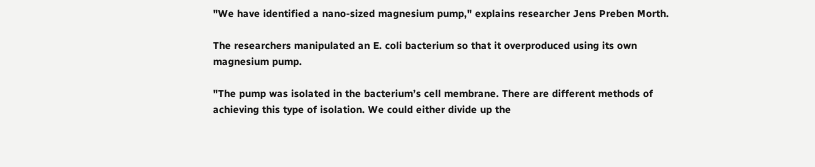"We have identified a nano-sized magnesium pump," explains researcher Jens Preben Morth.

The researchers manipulated an E. coli bacterium so that it overproduced using its own magnesium pump.

"The pump was isolated in the bacterium’s cell membrane. There are different methods of achieving this type of isolation. We could either divide up the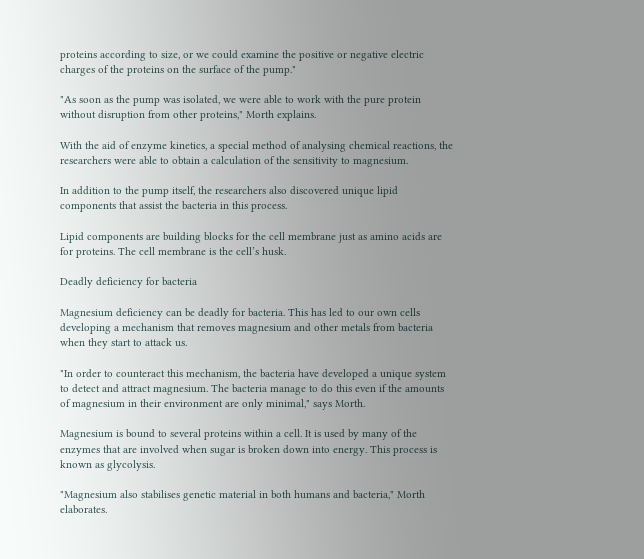proteins according to size, or we could examine the positive or negative electric charges of the proteins on the surface of the pump."

"As soon as the pump was isolated, we were able to work with the pure protein without disruption from other proteins," Morth explains.

With the aid of enzyme kinetics, a special method of analysing chemical reactions, the researchers were able to obtain a calculation of the sensitivity to magnesium.

In addition to the pump itself, the researchers also discovered unique lipid components that assist the bacteria in this process.

Lipid components are building blocks for the cell membrane just as amino acids are for proteins. The cell membrane is the cell’s husk.

Deadly deficiency for bacteria

Magnesium deficiency can be deadly for bacteria. This has led to our own cells developing a mechanism that removes magnesium and other metals from bacteria when they start to attack us.

"In order to counteract this mechanism, the bacteria have developed a unique system to detect and attract magnesium. The bacteria manage to do this even if the amounts of magnesium in their environment are only minimal," says Morth.

Magnesium is bound to several proteins within a cell. It is used by many of the enzymes that are involved when sugar is broken down into energy. This process is known as glycolysis.

"Magnesium also stabilises genetic material in both humans and bacteria," Morth elaborates.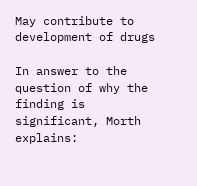May contribute to development of drugs

In answer to the question of why the finding is significant, Morth explains: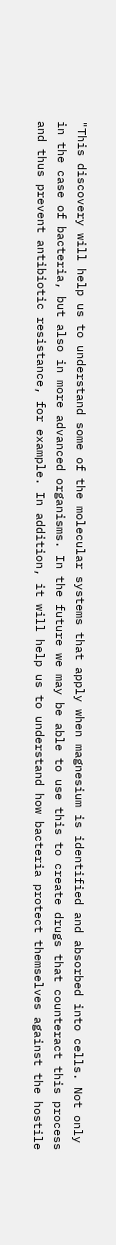"This discovery will help us to understand some of the molecular systems that apply when magnesium is identified and absorbed into cells. Not only in the case of bacteria, but also in more advanced organisms. In the future we may be able to use this to create drugs that counteract this process and thus prevent antibiotic resistance, for example. In addition, it will help us to understand how bacteria protect themselves against the hostile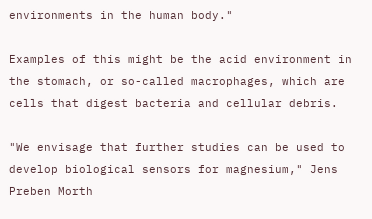environments in the human body."

Examples of this might be the acid environment in the stomach, or so-called macrophages, which are cells that digest bacteria and cellular debris.

"We envisage that further studies can be used to develop biological sensors for magnesium," Jens Preben Morth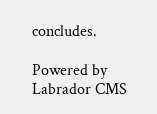concludes.

Powered by Labrador CMS